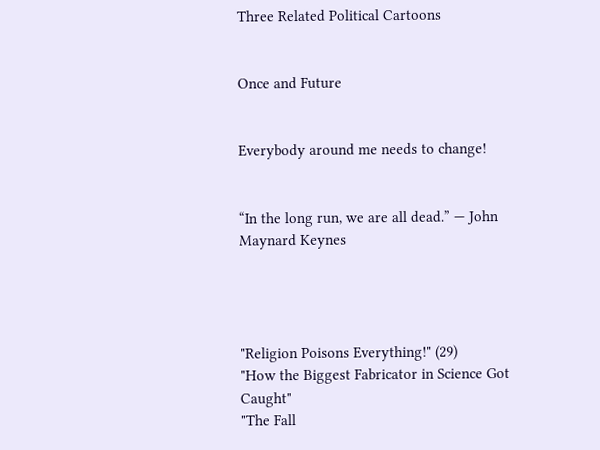Three Related Political Cartoons


Once and Future


Everybody around me needs to change!


“In the long run, we are all dead.” — John Maynard Keynes




"Religion Poisons Everything!" (29)
"How the Biggest Fabricator in Science Got Caught"
"The Fall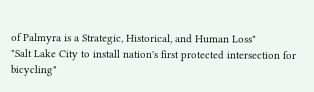of Palmyra is a Strategic, Historical, and Human Loss"
"Salt Lake City to install nation's first protected intersection for bicycling"